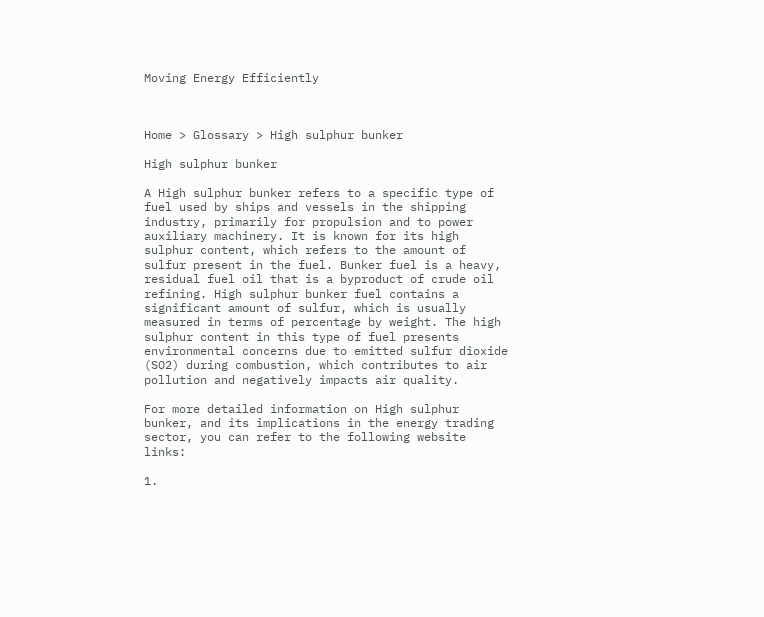Moving Energy Efficiently



Home > Glossary > High sulphur bunker

High sulphur bunker

A High sulphur bunker refers to a specific type of fuel used by ships and vessels in the shipping industry, primarily for propulsion and to power auxiliary machinery. It is known for its high sulphur content, which refers to the amount of sulfur present in the fuel. Bunker fuel is a heavy, residual fuel oil that is a byproduct of crude oil refining. High sulphur bunker fuel contains a significant amount of sulfur, which is usually measured in terms of percentage by weight. The high sulphur content in this type of fuel presents environmental concerns due to emitted sulfur dioxide (SO2) during combustion, which contributes to air pollution and negatively impacts air quality.

For more detailed information on High sulphur bunker, and its implications in the energy trading sector, you can refer to the following website links:

1.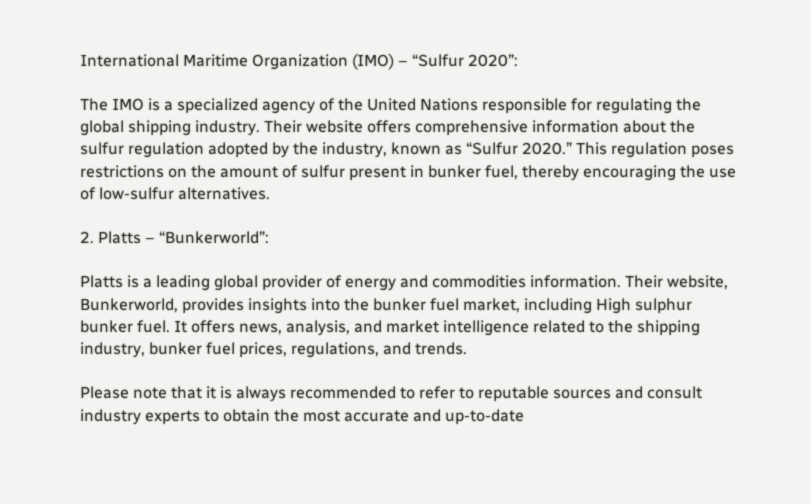International Maritime Organization (IMO) – “Sulfur 2020”:

The IMO is a specialized agency of the United Nations responsible for regulating the global shipping industry. Their website offers comprehensive information about the sulfur regulation adopted by the industry, known as “Sulfur 2020.” This regulation poses restrictions on the amount of sulfur present in bunker fuel, thereby encouraging the use of low-sulfur alternatives.

2. Platts – “Bunkerworld”:

Platts is a leading global provider of energy and commodities information. Their website, Bunkerworld, provides insights into the bunker fuel market, including High sulphur bunker fuel. It offers news, analysis, and market intelligence related to the shipping industry, bunker fuel prices, regulations, and trends.

Please note that it is always recommended to refer to reputable sources and consult industry experts to obtain the most accurate and up-to-date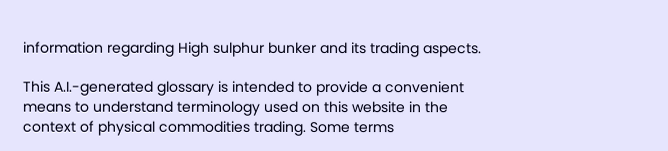information regarding High sulphur bunker and its trading aspects.

This A.I.-generated glossary is intended to provide a convenient means to understand terminology used on this website in the context of physical commodities trading. Some terms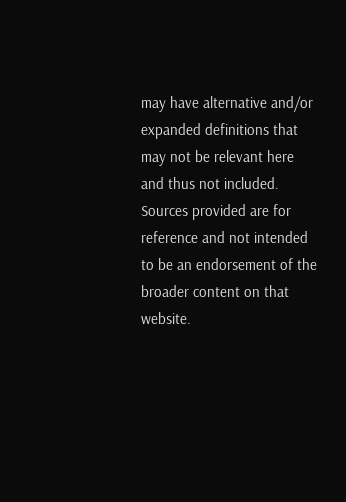may have alternative and/or expanded definitions that may not be relevant here and thus not included. Sources provided are for reference and not intended to be an endorsement of the broader content on that website.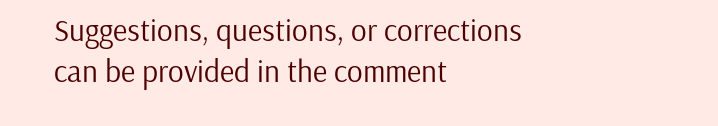Suggestions, questions, or corrections can be provided in the comment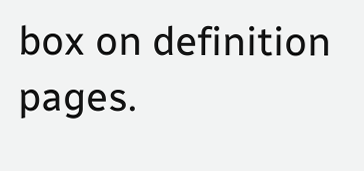box on definition pages.